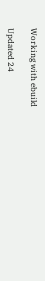Working with ebuild

Updated 24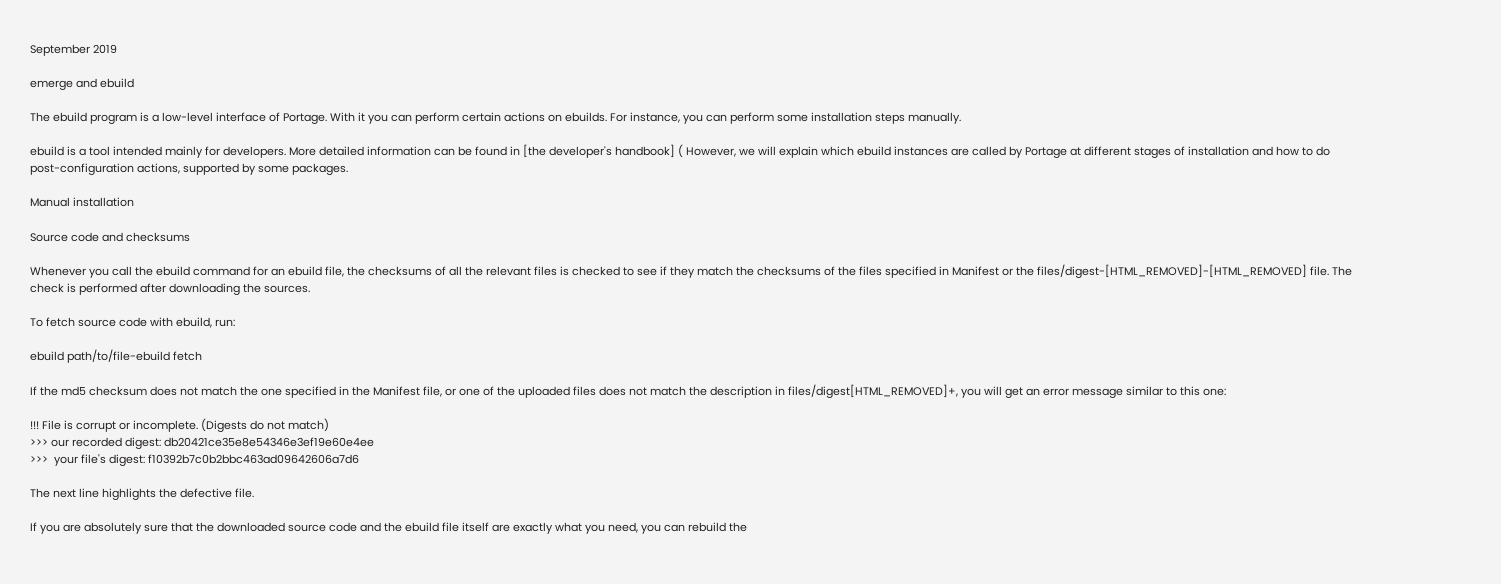September 2019

emerge and ebuild

The ebuild program is a low-level interface of Portage. With it you can perform certain actions on ebuilds. For instance, you can perform some installation steps manually.

ebuild is a tool intended mainly for developers. More detailed information can be found in [the developer's handbook] ( However, we will explain which ebuild instances are called by Portage at different stages of installation and how to do post-configuration actions, supported by some packages.

Manual installation

Source code and checksums

Whenever you call the ebuild command for an ebuild file, the checksums of all the relevant files is checked to see if they match the checksums of the files specified in Manifest or the files/digest-[HTML_REMOVED]-[HTML_REMOVED] file. The check is performed after downloading the sources.

To fetch source code with ebuild, run:

ebuild path/to/file-ebuild fetch

If the md5 checksum does not match the one specified in the Manifest file, or one of the uploaded files does not match the description in files/digest[HTML_REMOVED]+, you will get an error message similar to this one:

!!! File is corrupt or incomplete. (Digests do not match)
>>> our recorded digest: db20421ce35e8e54346e3ef19e60e4ee
>>>  your file's digest: f10392b7c0b2bbc463ad09642606a7d6

The next line highlights the defective file.

If you are absolutely sure that the downloaded source code and the ebuild file itself are exactly what you need, you can rebuild the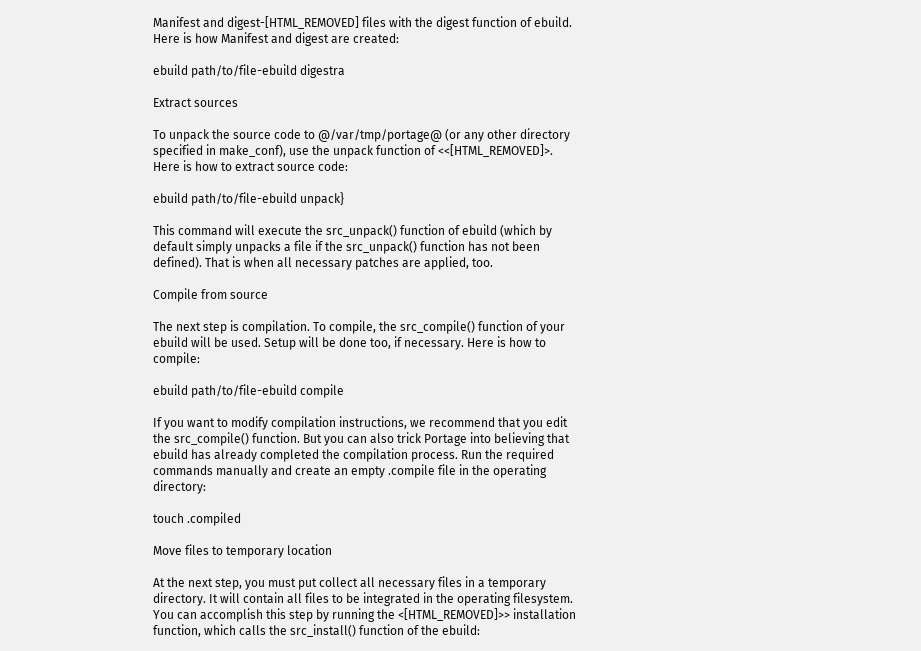Manifest and digest-[HTML_REMOVED] files with the digest function of ebuild. Here is how Manifest and digest are created:

ebuild path/to/file-ebuild digestra

Extract sources

To unpack the source code to @/var/tmp/portage@ (or any other directory specified in make_conf), use the unpack function of <<[HTML_REMOVED]>. Here is how to extract source code:

ebuild path/to/file-ebuild unpack}

This command will execute the src_unpack() function of ebuild (which by default simply unpacks a file if the src_unpack() function has not been defined). That is when all necessary patches are applied, too.

Compile from source

The next step is compilation. To compile, the src_compile() function of your ebuild will be used. Setup will be done too, if necessary. Here is how to compile:

ebuild path/to/file-ebuild compile

If you want to modify compilation instructions, we recommend that you edit the src_compile() function. But you can also trick Portage into believing that ebuild has already completed the compilation process. Run the required commands manually and create an empty .compile file in the operating directory:

touch .compiled

Move files to temporary location

At the next step, you must put collect all necessary files in a temporary directory. It will contain all files to be integrated in the operating filesystem. You can accomplish this step by running the <[HTML_REMOVED]>> installation function, which calls the src_install() function of the ebuild: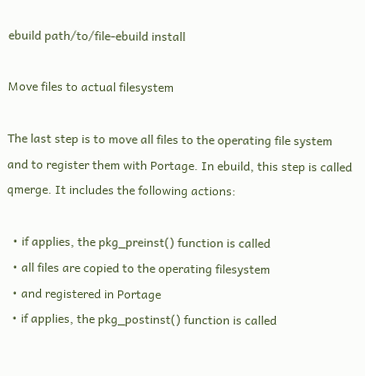ebuild path/to/file-ebuild install

Move files to actual filesystem

The last step is to move all files to the operating file system and to register them with Portage. In ebuild, this step is called qmerge. It includes the following actions:

  • if applies, the pkg_preinst() function is called
  • all files are copied to the operating filesystem
  • and registered in Portage
  • if applies, the pkg_postinst() function is called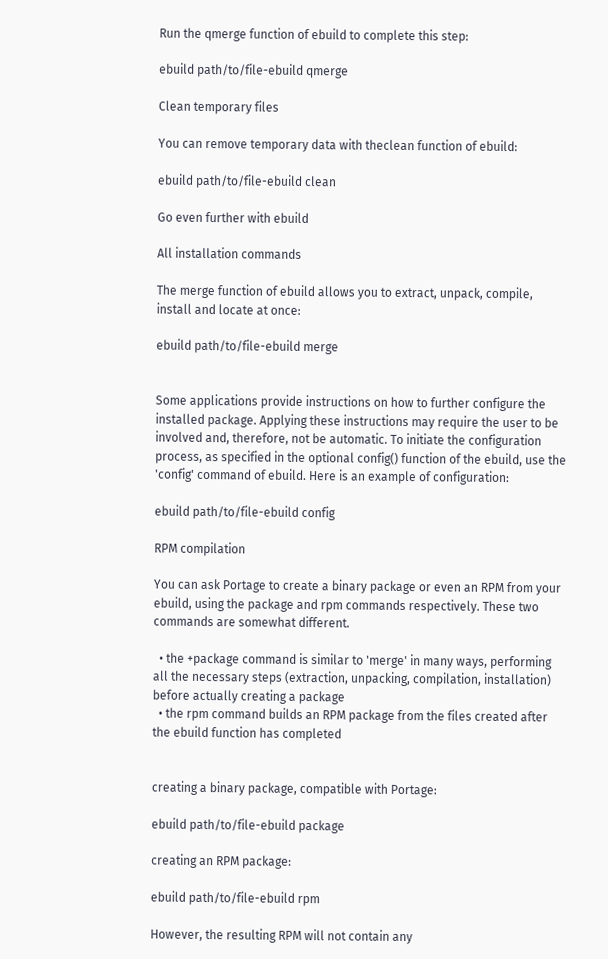Run the qmerge function of ebuild to complete this step:

ebuild path/to/file-ebuild qmerge

Clean temporary files

You can remove temporary data with theclean function of ebuild:

ebuild path/to/file-ebuild clean

Go even further with ebuild

All installation commands

The merge function of ebuild allows you to extract, unpack, compile, install and locate at once:

ebuild path/to/file-ebuild merge


Some applications provide instructions on how to further configure the installed package. Applying these instructions may require the user to be involved and, therefore, not be automatic. To initiate the configuration process, as specified in the optional config() function of the ebuild, use the 'config' command of ebuild. Here is an example of configuration:

ebuild path/to/file-ebuild config

RPM compilation

You can ask Portage to create a binary package or even an RPM from your ebuild, using the package and rpm commands respectively. These two commands are somewhat different.

  • the +package command is similar to 'merge' in many ways, performing all the necessary steps (extraction, unpacking, compilation, installation) before actually creating a package
  • the rpm command builds an RPM package from the files created after the ebuild function has completed


creating a binary package, compatible with Portage:

ebuild path/to/file-ebuild package

creating an RPM package:

ebuild path/to/file-ebuild rpm

However, the resulting RPM will not contain any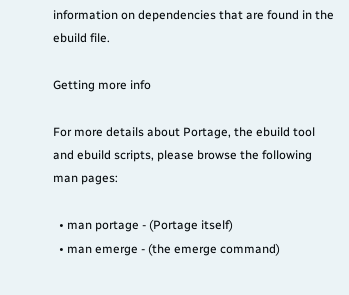information on dependencies that are found in the ebuild file.

Getting more info

For more details about Portage, the ebuild tool and ebuild scripts, please browse the following man pages:

  • man portage - (Portage itself)
  • man emerge - (the emerge command)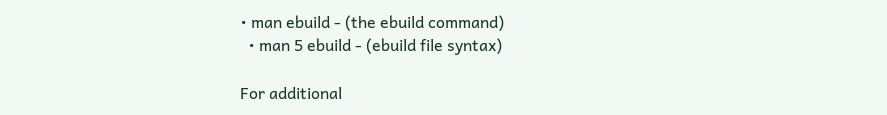• man ebuild - (the ebuild command)
  • man 5 ebuild - (ebuild file syntax)

For additional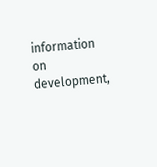information on development,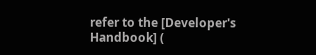refer to the [Developer's Handbook] (